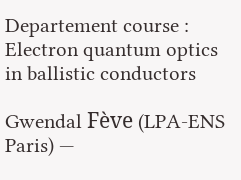Departement course : Electron quantum optics in ballistic conductors

Gwendal Fève (LPA-ENS Paris) —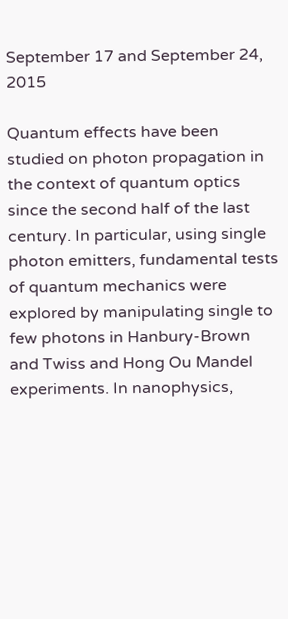September 17 and September 24, 2015

Quantum effects have been studied on photon propagation in the context of quantum optics since the second half of the last century. In particular, using single photon emitters, fundamental tests of quantum mechanics were explored by manipulating single to few photons in Hanbury-Brown and Twiss and Hong Ou Mandel experiments. In nanophysics,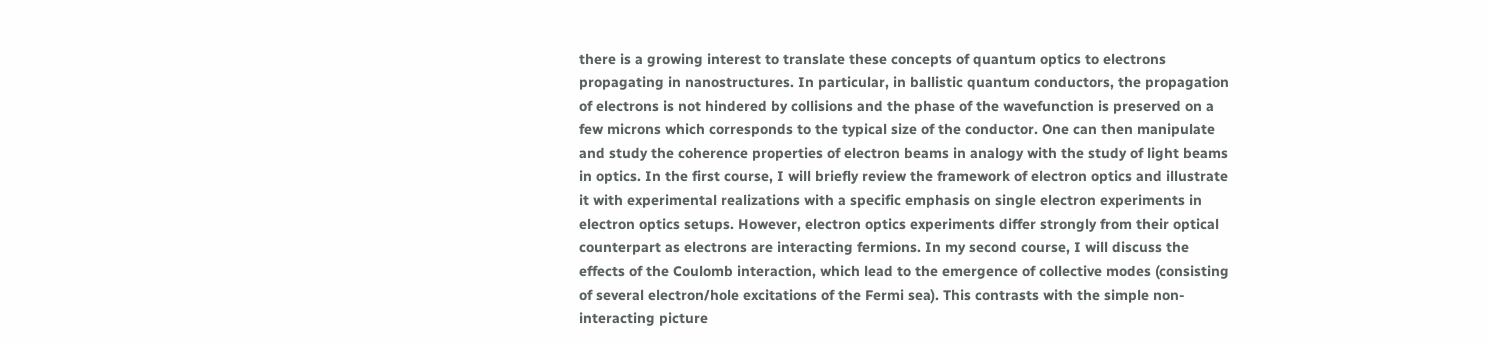there is a growing interest to translate these concepts of quantum optics to electrons propagating in nanostructures. In particular, in ballistic quantum conductors, the propagation of electrons is not hindered by collisions and the phase of the wavefunction is preserved on a few microns which corresponds to the typical size of the conductor. One can then manipulate and study the coherence properties of electron beams in analogy with the study of light beams in optics. In the first course, I will briefly review the framework of electron optics and illustrate it with experimental realizations with a specific emphasis on single electron experiments in electron optics setups. However, electron optics experiments differ strongly from their optical counterpart as electrons are interacting fermions. In my second course, I will discuss the effects of the Coulomb interaction, which lead to the emergence of collective modes (consisting of several electron/hole excitations of the Fermi sea). This contrasts with the simple non-interacting picture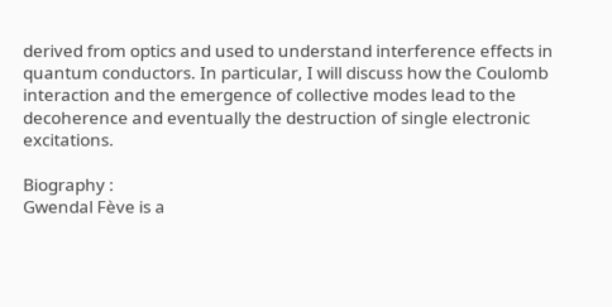derived from optics and used to understand interference effects in quantum conductors. In particular, I will discuss how the Coulomb interaction and the emergence of collective modes lead to the decoherence and eventually the destruction of single electronic excitations.

Biography :
Gwendal Fève is a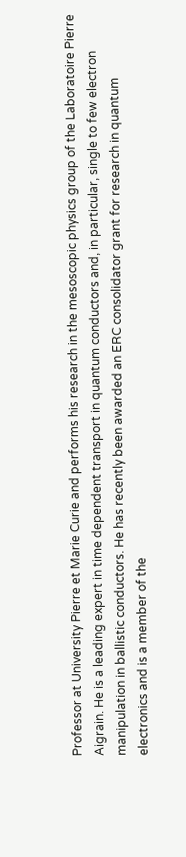Professor at University Pierre et Marie Curie and performs his research in the mesoscopic physics group of the Laboratoire Pierre Aigrain. He is a leading expert in time dependent transport in quantum conductors and, in particular, single to few electron manipulation in ballistic conductors. He has recently been awarded an ERC consolidator grant for research in quantum electronics and is a member of the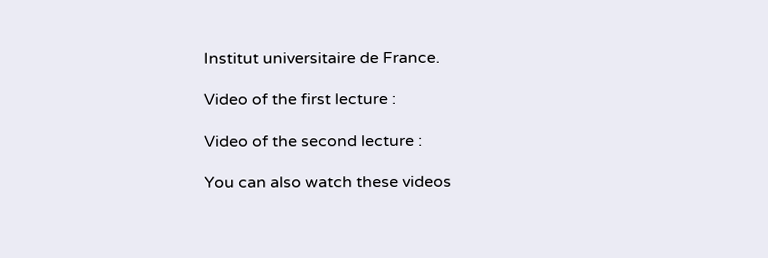Institut universitaire de France.

Video of the first lecture :

Video of the second lecture :

You can also watch these videos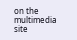on the multimedia site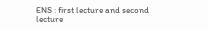ENS : first lecture and second lecture